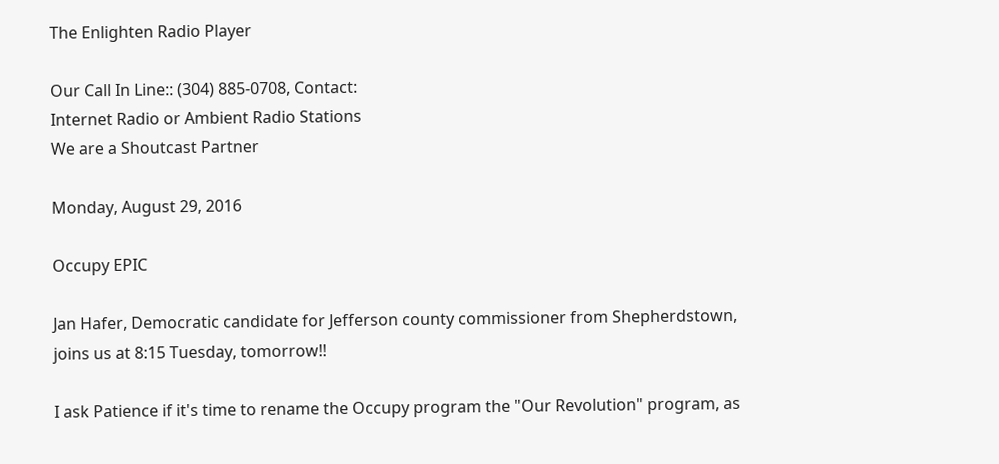The Enlighten Radio Player

Our Call In Line:: (304) 885-0708, Contact:
Internet Radio or Ambient Radio Stations
We are a Shoutcast Partner

Monday, August 29, 2016

Occupy EPIC

Jan Hafer, Democratic candidate for Jefferson county commissioner from Shepherdstown, joins us at 8:15 Tuesday, tomorrow!!

I ask Patience if it's time to rename the Occupy program the "Our Revolution" program, as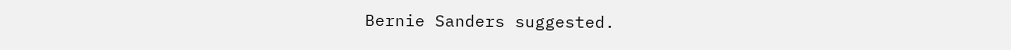Bernie Sanders suggested.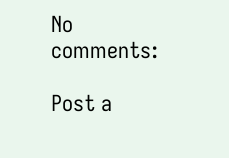No comments:

Post a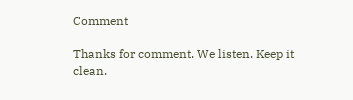Comment

Thanks for comment. We listen. Keep it clean.